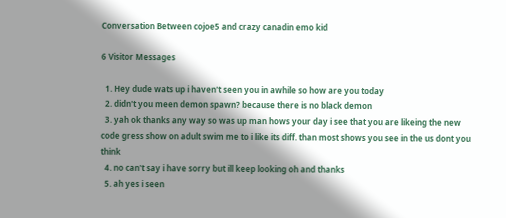Conversation Between cojoe5 and crazy canadin emo kid

6 Visitor Messages

  1. Hey dude wats up i haven't seen you in awhile so how are you today
  2. didn't you meen demon spawn? because there is no black demon
  3. yah ok thanks any way so was up man hows your day i see that you are likeing the new code gress show on adult swim me to i like its diff. than most shows you see in the us dont you think
  4. no can't say i have sorry but ill keep looking oh and thanks
  5. ah yes i seen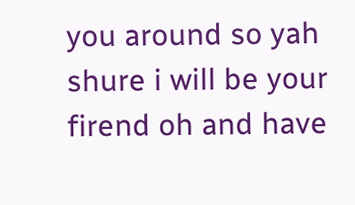you around so yah shure i will be your firend oh and have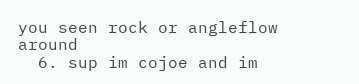you seen rock or angleflow around
  6. sup im cojoe and im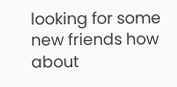looking for some new friends how about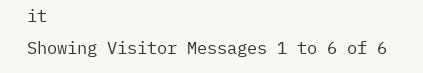it
Showing Visitor Messages 1 to 6 of 6